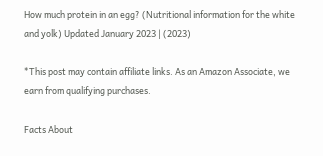How much protein in an egg? (Nutritional information for the white and yolk) Updated January 2023 | (2023)

*This post may contain affiliate links. As an Amazon Associate, we earn from qualifying purchases.

Facts About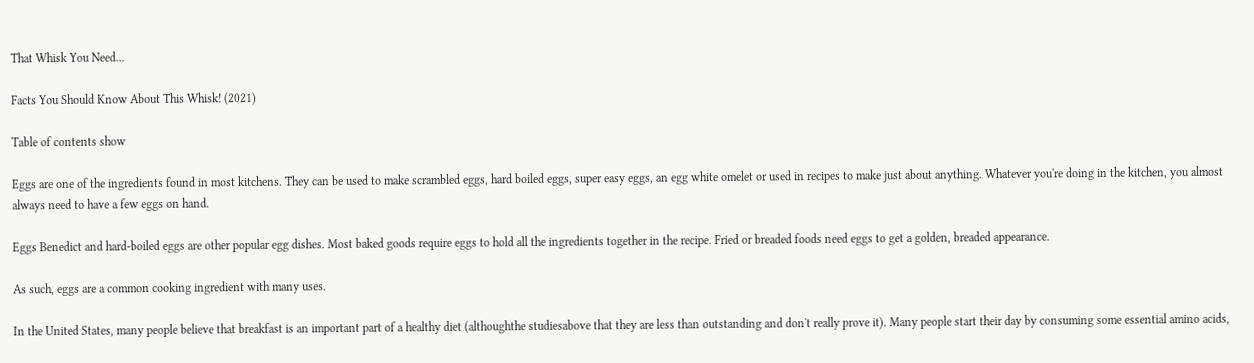That Whisk You Need...

Facts You Should Know About This Whisk! (2021)

Table of contents show

Eggs are one of the ingredients found in most kitchens. They can be used to make scrambled eggs, hard boiled eggs, super easy eggs, an egg white omelet or used in recipes to make just about anything. Whatever you're doing in the kitchen, you almost always need to have a few eggs on hand.

Eggs Benedict and hard-boiled eggs are other popular egg dishes. Most baked goods require eggs to hold all the ingredients together in the recipe. Fried or breaded foods need eggs to get a golden, breaded appearance.

As such, eggs are a common cooking ingredient with many uses.

In the United States, many people believe that breakfast is an important part of a healthy diet (althoughthe studiesabove that they are less than outstanding and don't really prove it). Many people start their day by consuming some essential amino acids,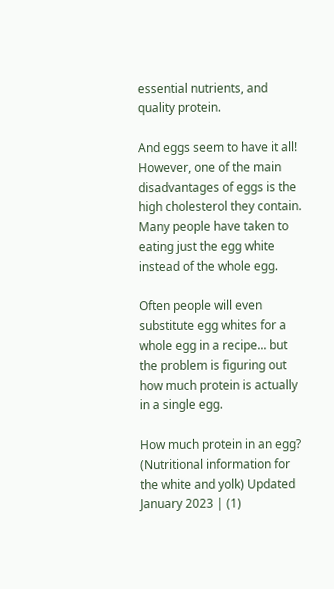essential nutrients, and quality protein.

And eggs seem to have it all! However, one of the main disadvantages of eggs is the high cholesterol they contain. Many people have taken to eating just the egg white instead of the whole egg.

Often people will even substitute egg whites for a whole egg in a recipe... but the problem is figuring out how much protein is actually in a single egg.

How much protein in an egg? (Nutritional information for the white and yolk) Updated January 2023 | (1)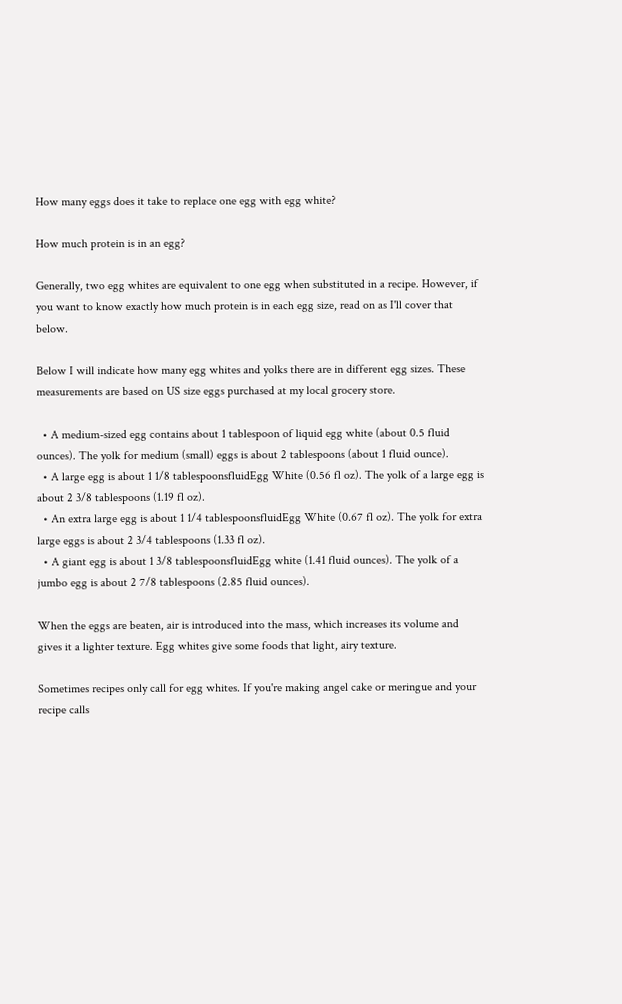How many eggs does it take to replace one egg with egg white?

How much protein is in an egg?

Generally, two egg whites are equivalent to one egg when substituted in a recipe. However, if you want to know exactly how much protein is in each egg size, read on as I'll cover that below.

Below I will indicate how many egg whites and yolks there are in different egg sizes. These measurements are based on US size eggs purchased at my local grocery store.

  • A medium-sized egg contains about 1 tablespoon of liquid egg white (about 0.5 fluid ounces). The yolk for medium (small) eggs is about 2 tablespoons (about 1 fluid ounce).
  • A large egg is about 1 1/8 tablespoonsfluidEgg White (0.56 fl oz). The yolk of a large egg is about 2 3/8 tablespoons (1.19 fl oz).
  • An extra large egg is about 1 1/4 tablespoonsfluidEgg White (0.67 fl oz). The yolk for extra large eggs is about 2 3/4 tablespoons (1.33 fl oz).
  • A giant egg is about 1 3/8 tablespoonsfluidEgg white (1.41 fluid ounces). The yolk of a jumbo egg is about 2 7/8 tablespoons (2.85 fluid ounces).

When the eggs are beaten, air is introduced into the mass, which increases its volume and gives it a lighter texture. Egg whites give some foods that light, airy texture.

Sometimes recipes only call for egg whites. If you're making angel cake or meringue and your recipe calls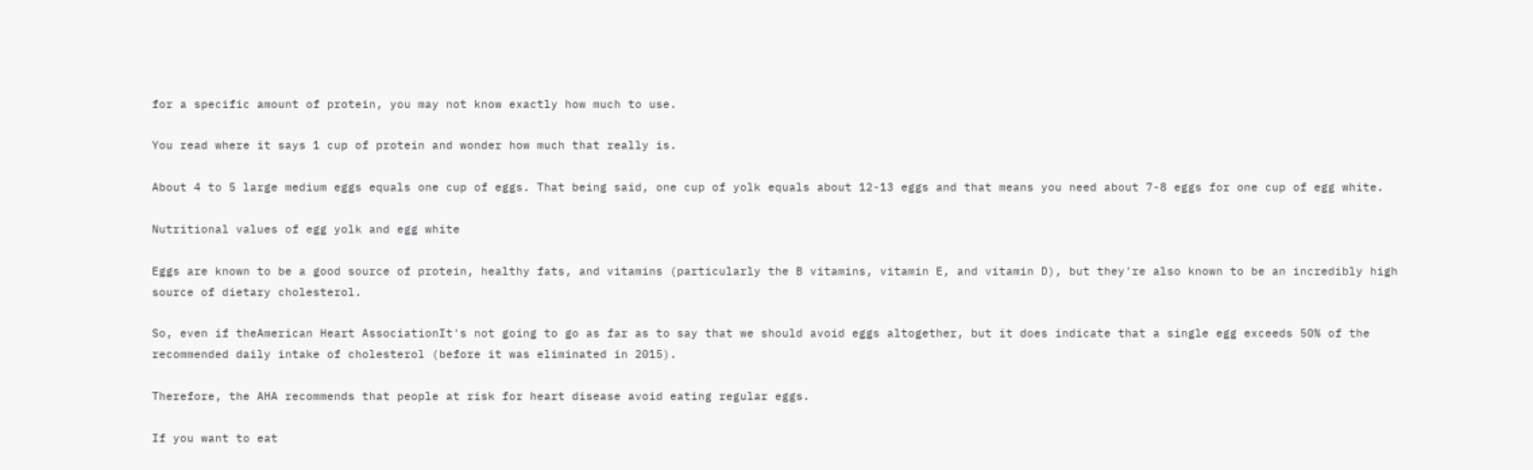for a specific amount of protein, you may not know exactly how much to use.

You read where it says 1 cup of protein and wonder how much that really is.

About 4 to 5 large medium eggs equals one cup of eggs. That being said, one cup of yolk equals about 12-13 eggs and that means you need about 7-8 eggs for one cup of egg white.

Nutritional values of egg yolk and egg white

Eggs are known to be a good source of protein, healthy fats, and vitamins (particularly the B vitamins, vitamin E, and vitamin D), but they're also known to be an incredibly high source of dietary cholesterol.

So, even if theAmerican Heart AssociationIt's not going to go as far as to say that we should avoid eggs altogether, but it does indicate that a single egg exceeds 50% of the recommended daily intake of cholesterol (before it was eliminated in 2015).

Therefore, the AHA recommends that people at risk for heart disease avoid eating regular eggs.

If you want to eat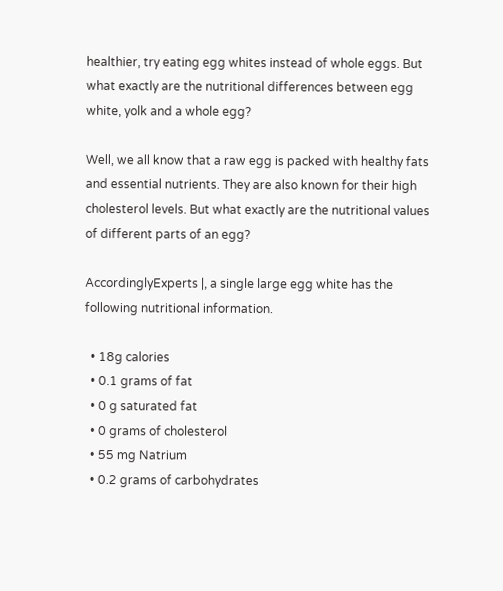healthier, try eating egg whites instead of whole eggs. But what exactly are the nutritional differences between egg white, yolk and a whole egg?

Well, we all know that a raw egg is packed with healthy fats and essential nutrients. They are also known for their high cholesterol levels. But what exactly are the nutritional values of different parts of an egg?

AccordinglyExperts |, a single large egg white has the following nutritional information.

  • 18g calories
  • 0.1 grams of fat
  • 0 g saturated fat
  • 0 grams of cholesterol
  • 55 mg Natrium
  • 0.2 grams of carbohydrates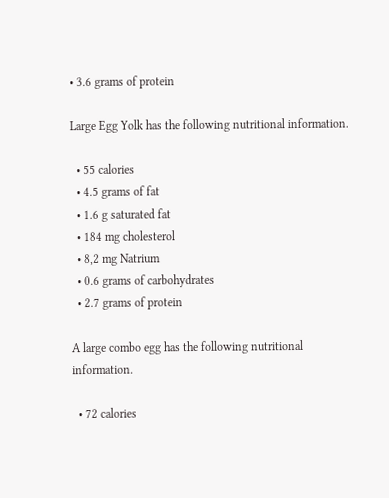• 3.6 grams of protein

Large Egg Yolk has the following nutritional information.

  • 55 calories
  • 4.5 grams of fat
  • 1.6 g saturated fat
  • 184 mg cholesterol
  • 8,2 mg Natrium
  • 0.6 grams of carbohydrates
  • 2.7 grams of protein

A large combo egg has the following nutritional information.

  • 72 calories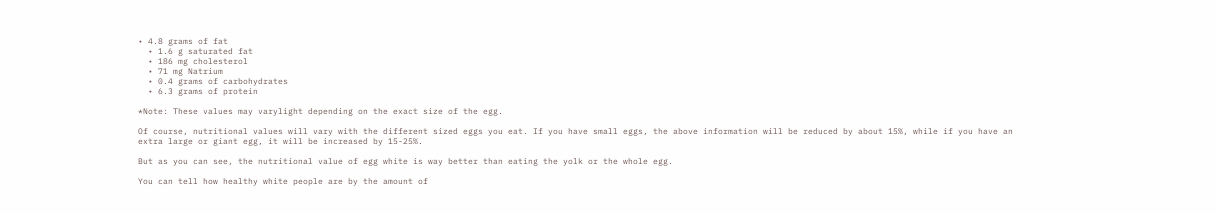• 4.8 grams of fat
  • 1.6 g saturated fat
  • 186 mg cholesterol
  • 71 mg Natrium
  • 0.4 grams of carbohydrates
  • 6.3 grams of protein

*Note: These values may varylight depending on the exact size of the egg.

Of course, nutritional values will vary with the different sized eggs you eat. If you have small eggs, the above information will be reduced by about 15%, while if you have an extra large or giant egg, it will be increased by 15-25%.

But as you can see, the nutritional value of egg white is way better than eating the yolk or the whole egg.

You can tell how healthy white people are by the amount of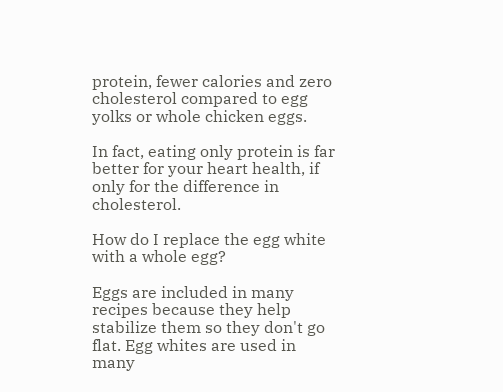protein, fewer calories and zero cholesterol compared to egg yolks or whole chicken eggs.

In fact, eating only protein is far better for your heart health, if only for the difference in cholesterol.

How do I replace the egg white with a whole egg?

Eggs are included in many recipes because they help stabilize them so they don't go flat. Egg whites are used in many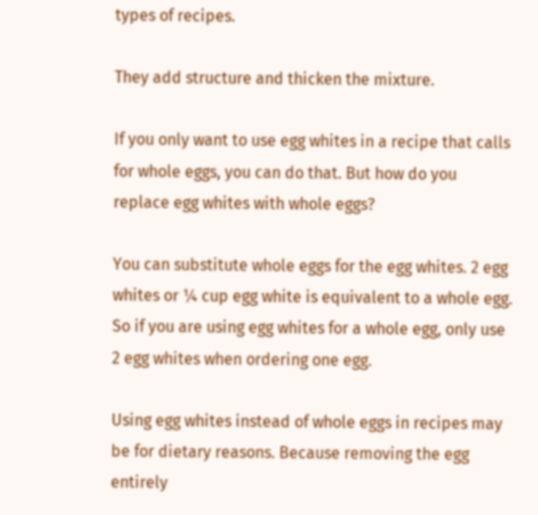types of recipes.

They add structure and thicken the mixture.

If you only want to use egg whites in a recipe that calls for whole eggs, you can do that. But how do you replace egg whites with whole eggs?

You can substitute whole eggs for the egg whites. 2 egg whites or ¼ cup egg white is equivalent to a whole egg. So if you are using egg whites for a whole egg, only use 2 egg whites when ordering one egg.

Using egg whites instead of whole eggs in recipes may be for dietary reasons. Because removing the egg entirely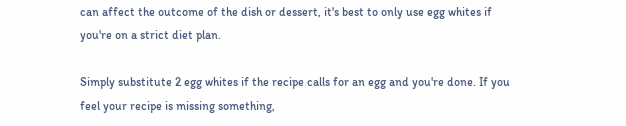can affect the outcome of the dish or dessert, it's best to only use egg whites if you're on a strict diet plan.

Simply substitute 2 egg whites if the recipe calls for an egg and you're done. If you feel your recipe is missing something,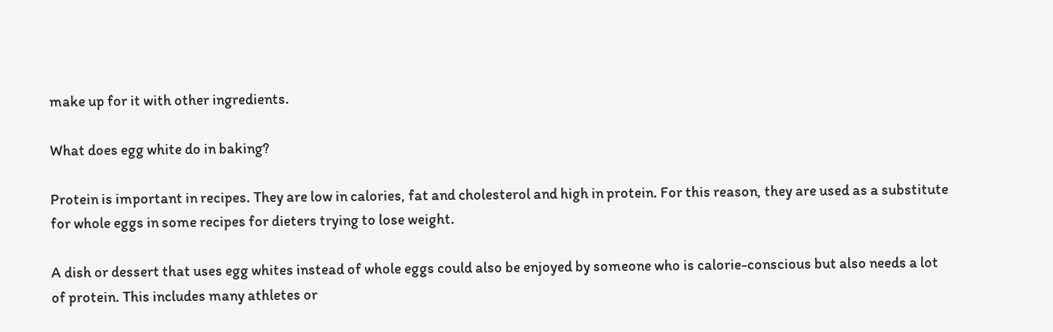make up for it with other ingredients.

What does egg white do in baking?

Protein is important in recipes. They are low in calories, fat and cholesterol and high in protein. For this reason, they are used as a substitute for whole eggs in some recipes for dieters trying to lose weight.

A dish or dessert that uses egg whites instead of whole eggs could also be enjoyed by someone who is calorie-conscious but also needs a lot of protein. This includes many athletes or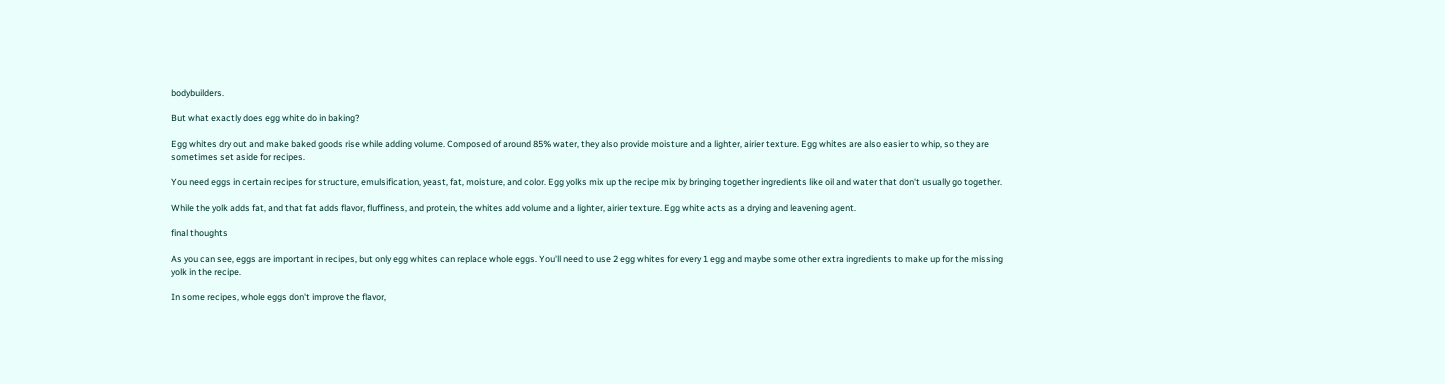bodybuilders.

But what exactly does egg white do in baking?

Egg whites dry out and make baked goods rise while adding volume. Composed of around 85% water, they also provide moisture and a lighter, airier texture. Egg whites are also easier to whip, so they are sometimes set aside for recipes.

You need eggs in certain recipes for structure, emulsification, yeast, fat, moisture, and color. Egg yolks mix up the recipe mix by bringing together ingredients like oil and water that don't usually go together.

While the yolk adds fat, and that fat adds flavor, fluffiness, and protein, the whites add volume and a lighter, airier texture. Egg white acts as a drying and leavening agent.

final thoughts

As you can see, eggs are important in recipes, but only egg whites can replace whole eggs. You'll need to use 2 egg whites for every 1 egg and maybe some other extra ingredients to make up for the missing yolk in the recipe.

In some recipes, whole eggs don't improve the flavor,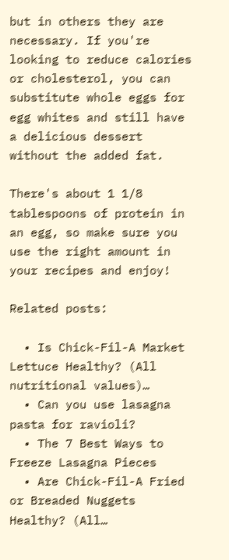but in others they are necessary. If you're looking to reduce calories or cholesterol, you can substitute whole eggs for egg whites and still have a delicious dessert without the added fat.

There's about 1 1/8 tablespoons of protein in an egg, so make sure you use the right amount in your recipes and enjoy!

Related posts:

  • Is Chick-Fil-A Market Lettuce Healthy? (All nutritional values)…
  • Can you use lasagna pasta for ravioli?
  • The 7 Best Ways to Freeze Lasagna Pieces
  • Are Chick-Fil-A Fried or Breaded Nuggets Healthy? (All…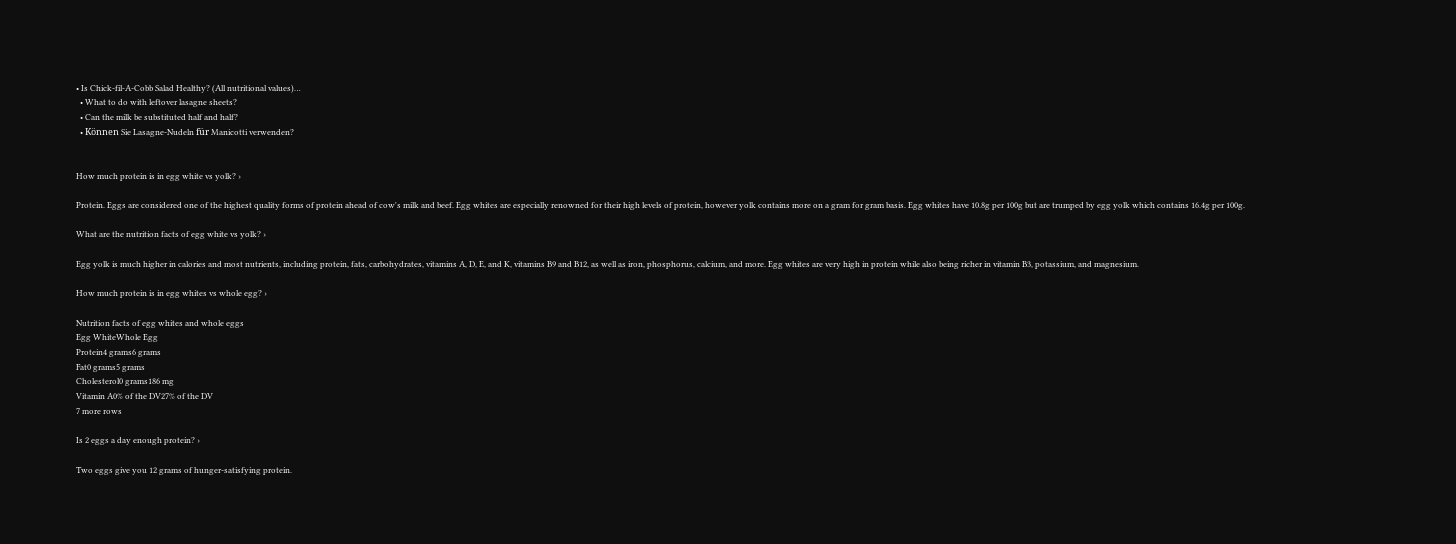• Is Chick-fil-A-Cobb Salad Healthy? (All nutritional values)…
  • What to do with leftover lasagne sheets?
  • Can the milk be substituted half and half?
  • Können Sie Lasagne-Nudeln für Manicotti verwenden?


How much protein is in egg white vs yolk? ›

Protein. Eggs are considered one of the highest quality forms of protein ahead of cow's milk and beef. Egg whites are especially renowned for their high levels of protein, however yolk contains more on a gram for gram basis. Egg whites have 10.8g per 100g but are trumped by egg yolk which contains 16.4g per 100g.

What are the nutrition facts of egg white vs yolk? ›

Egg yolk is much higher in calories and most nutrients, including protein, fats, carbohydrates, vitamins A, D, E, and K, vitamins B9 and B12, as well as iron, phosphorus, calcium, and more. Egg whites are very high in protein while also being richer in vitamin B3, potassium, and magnesium.

How much protein is in egg whites vs whole egg? ›

Nutrition facts of egg whites and whole eggs
Egg WhiteWhole Egg
Protein4 grams6 grams
Fat0 grams5 grams
Cholesterol0 grams186 mg
Vitamin A0% of the DV27% of the DV
7 more rows

Is 2 eggs a day enough protein? ›

Two eggs give you 12 grams of hunger-satisfying protein.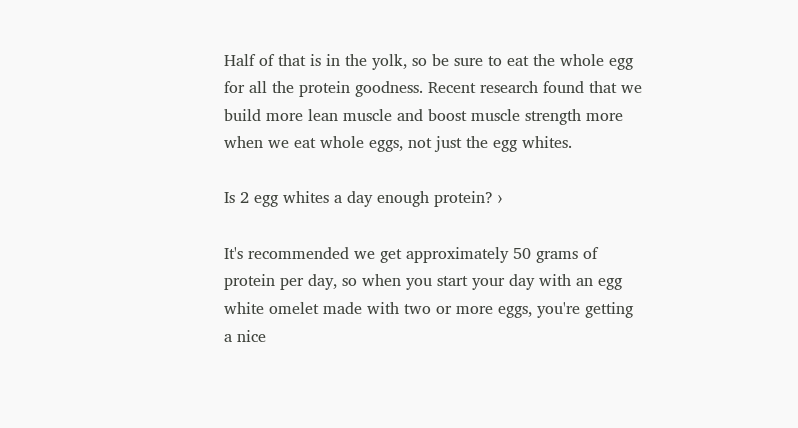Half of that is in the yolk, so be sure to eat the whole egg for all the protein goodness. Recent research found that we build more lean muscle and boost muscle strength more when we eat whole eggs, not just the egg whites.

Is 2 egg whites a day enough protein? ›

It's recommended we get approximately 50 grams of protein per day, so when you start your day with an egg white omelet made with two or more eggs, you're getting a nice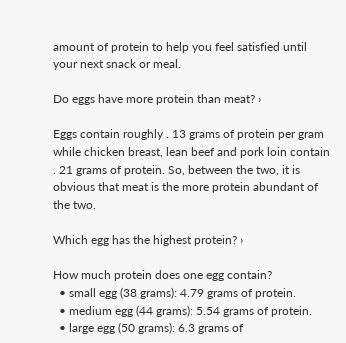amount of protein to help you feel satisfied until your next snack or meal.

Do eggs have more protein than meat? ›

Eggs contain roughly . 13 grams of protein per gram while chicken breast, lean beef and pork loin contain . 21 grams of protein. So, between the two, it is obvious that meat is the more protein abundant of the two.

Which egg has the highest protein? ›

How much protein does one egg contain?
  • small egg (38 grams): 4.79 grams of protein.
  • medium egg (44 grams): 5.54 grams of protein.
  • large egg (50 grams): 6.3 grams of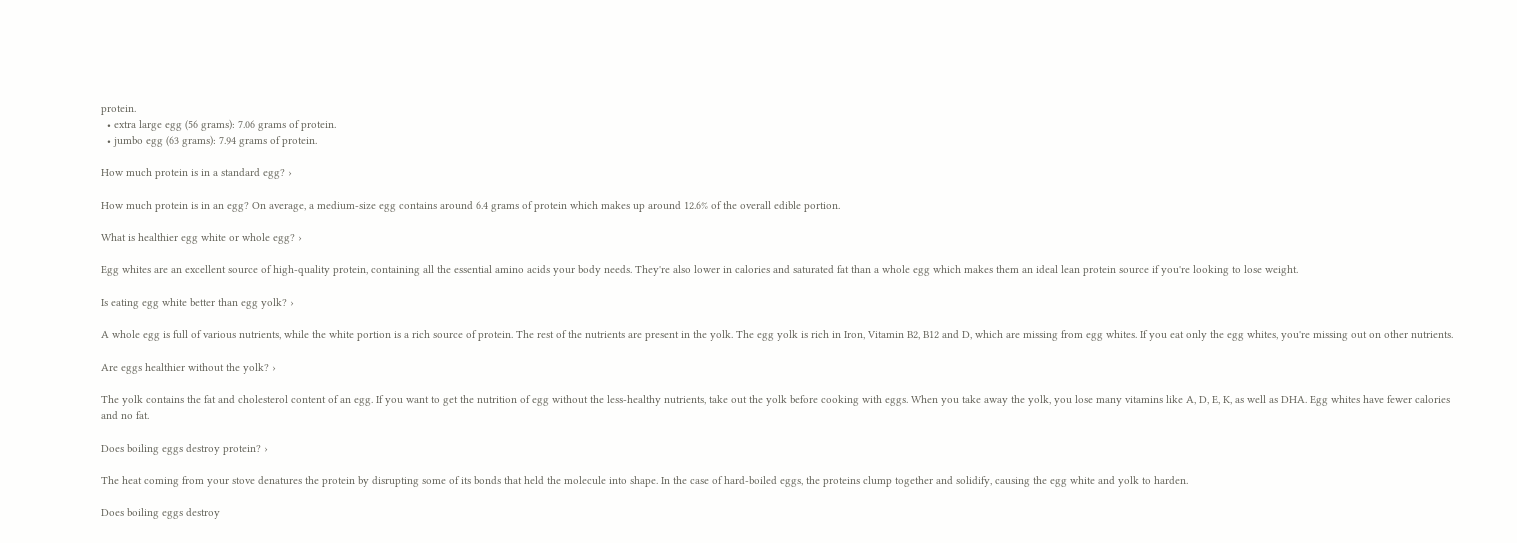protein.
  • extra large egg (56 grams): 7.06 grams of protein.
  • jumbo egg (63 grams): 7.94 grams of protein.

How much protein is in a standard egg? ›

How much protein is in an egg? On average, a medium-size egg contains around 6.4 grams of protein which makes up around 12.6% of the overall edible portion.

What is healthier egg white or whole egg? ›

Egg whites are an excellent source of high-quality protein, containing all the essential amino acids your body needs. They're also lower in calories and saturated fat than a whole egg which makes them an ideal lean protein source if you're looking to lose weight.

Is eating egg white better than egg yolk? ›

A whole egg is full of various nutrients, while the white portion is a rich source of protein. The rest of the nutrients are present in the yolk. The egg yolk is rich in Iron, Vitamin B2, B12 and D, which are missing from egg whites. If you eat only the egg whites, you're missing out on other nutrients.

Are eggs healthier without the yolk? ›

The yolk contains the fat and cholesterol content of an egg. If you want to get the nutrition of egg without the less-healthy nutrients, take out the yolk before cooking with eggs. When you take away the yolk, you lose many vitamins like A, D, E, K, as well as DHA. Egg whites have fewer calories and no fat.

Does boiling eggs destroy protein? ›

The heat coming from your stove denatures the protein by disrupting some of its bonds that held the molecule into shape. In the case of hard-boiled eggs, the proteins clump together and solidify, causing the egg white and yolk to harden.

Does boiling eggs destroy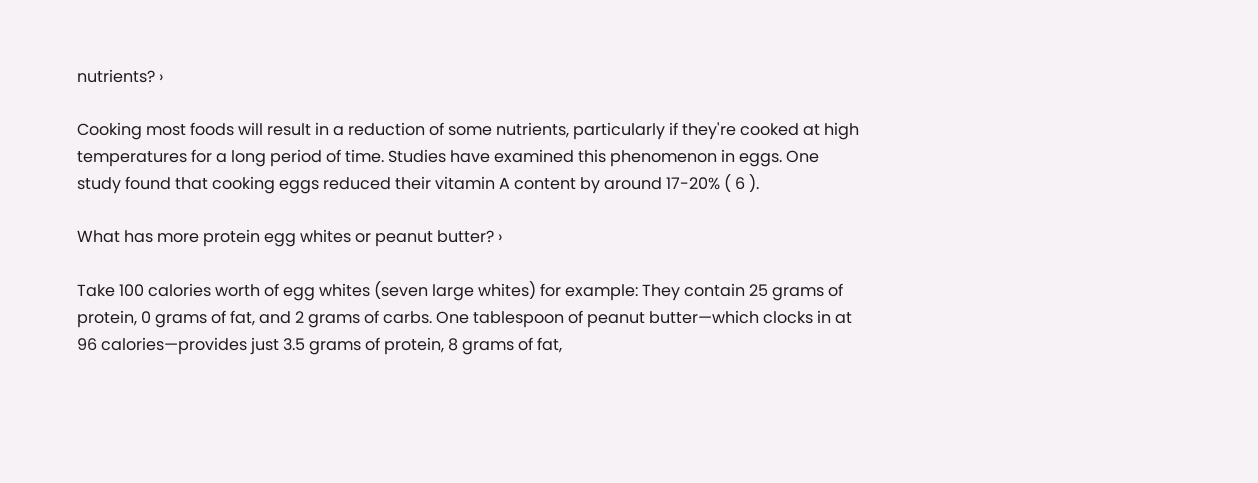nutrients? ›

Cooking most foods will result in a reduction of some nutrients, particularly if they're cooked at high temperatures for a long period of time. Studies have examined this phenomenon in eggs. One study found that cooking eggs reduced their vitamin A content by around 17-20% ( 6 ).

What has more protein egg whites or peanut butter? ›

Take 100 calories worth of egg whites (seven large whites) for example: They contain 25 grams of protein, 0 grams of fat, and 2 grams of carbs. One tablespoon of peanut butter—which clocks in at 96 calories—provides just 3.5 grams of protein, 8 grams of fat,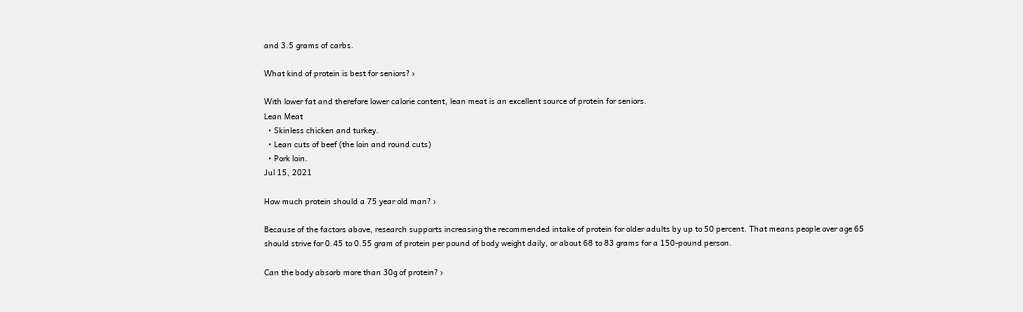and 3.5 grams of carbs.

What kind of protein is best for seniors? ›

With lower fat and therefore lower calorie content, lean meat is an excellent source of protein for seniors.
Lean Meat
  • Skinless chicken and turkey.
  • Lean cuts of beef (the loin and round cuts)
  • Pork loin.
Jul 15, 2021

How much protein should a 75 year old man? ›

Because of the factors above, research supports increasing the recommended intake of protein for older adults by up to 50 percent. That means people over age 65 should strive for 0.45 to 0.55 gram of protein per pound of body weight daily, or about 68 to 83 grams for a 150-pound person.

Can the body absorb more than 30g of protein? ›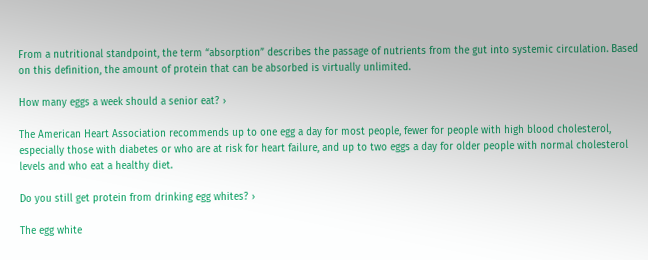From a nutritional standpoint, the term “absorption” describes the passage of nutrients from the gut into systemic circulation. Based on this definition, the amount of protein that can be absorbed is virtually unlimited.

How many eggs a week should a senior eat? ›

The American Heart Association recommends up to one egg a day for most people, fewer for people with high blood cholesterol, especially those with diabetes or who are at risk for heart failure, and up to two eggs a day for older people with normal cholesterol levels and who eat a healthy diet.

Do you still get protein from drinking egg whites? ›

The egg white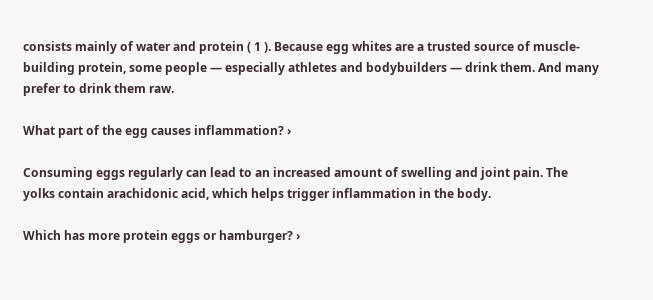consists mainly of water and protein ( 1 ). Because egg whites are a trusted source of muscle-building protein, some people — especially athletes and bodybuilders — drink them. And many prefer to drink them raw.

What part of the egg causes inflammation? ›

Consuming eggs regularly can lead to an increased amount of swelling and joint pain. The yolks contain arachidonic acid, which helps trigger inflammation in the body.

Which has more protein eggs or hamburger? ›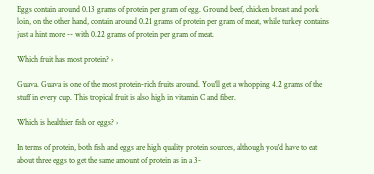Eggs contain around 0.13 grams of protein per gram of egg. Ground beef, chicken breast and pork loin, on the other hand, contain around 0.21 grams of protein per gram of meat, while turkey contains just a hint more -- with 0.22 grams of protein per gram of meat.

Which fruit has most protein? ›

Guava. Guava is one of the most protein-rich fruits around. You'll get a whopping 4.2 grams of the stuff in every cup. This tropical fruit is also high in vitamin C and fiber.

Which is healthier fish or eggs? ›

In terms of protein, both fish and eggs are high quality protein sources, although you'd have to eat about three eggs to get the same amount of protein as in a 3-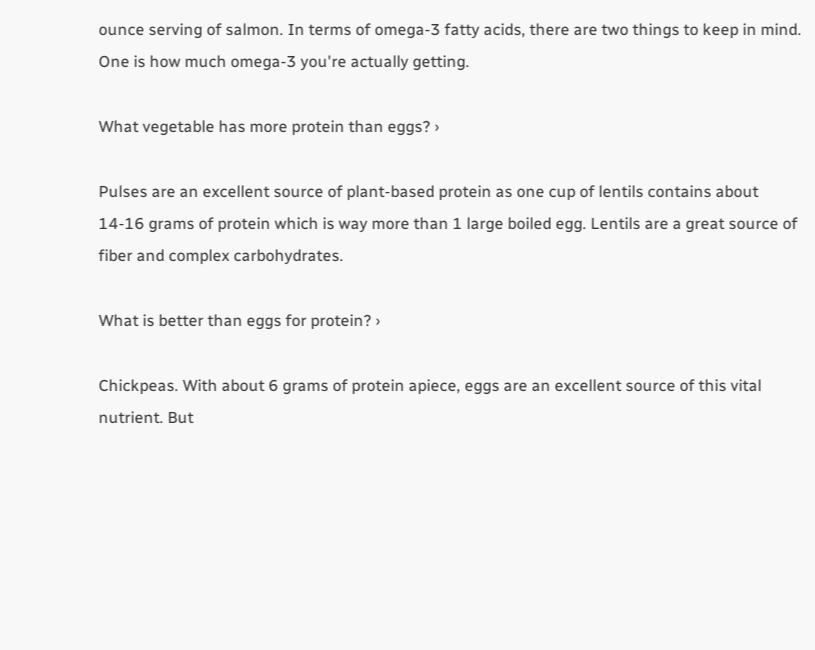ounce serving of salmon. In terms of omega-3 fatty acids, there are two things to keep in mind. One is how much omega-3 you're actually getting.

What vegetable has more protein than eggs? ›

Pulses are an excellent source of plant-based protein as one cup of lentils contains about 14-16 grams of protein which is way more than 1 large boiled egg. Lentils are a great source of fiber and complex carbohydrates.

What is better than eggs for protein? ›

Chickpeas. With about 6 grams of protein apiece, eggs are an excellent source of this vital nutrient. But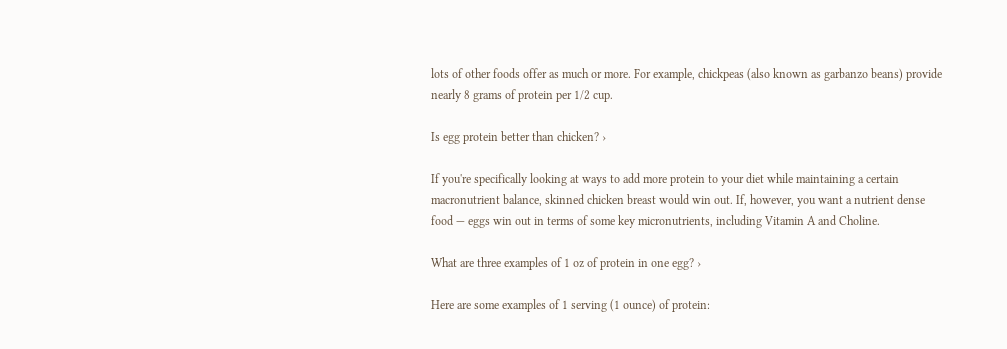lots of other foods offer as much or more. For example, chickpeas (also known as garbanzo beans) provide nearly 8 grams of protein per 1/2 cup.

Is egg protein better than chicken? ›

If you're specifically looking at ways to add more protein to your diet while maintaining a certain macronutrient balance, skinned chicken breast would win out. If, however, you want a nutrient dense food — eggs win out in terms of some key micronutrients, including Vitamin A and Choline.

What are three examples of 1 oz of protein in one egg? ›

Here are some examples of 1 serving (1 ounce) of protein: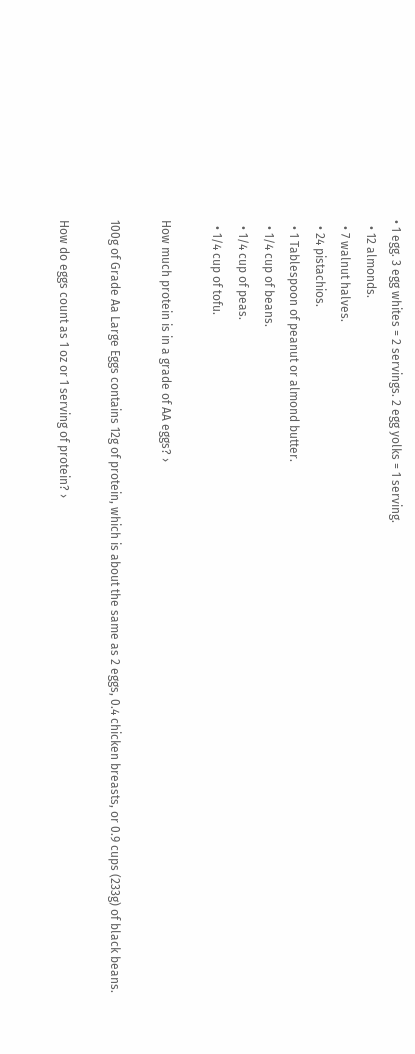• 1 egg. 3 egg whites = 2 servings. 2 egg yolks = 1 serving.
  • 12 almonds.
  • 7 walnut halves.
  • 24 pistachios.
  • 1 Tablespoon of peanut or almond butter.
  • 1/4 cup of beans.
  • 1/4 cup of peas.
  • 1/4 cup of tofu.

How much protein is in a grade of AA eggs? ›

100g of Grade Aa Large Eggs contains 12g of protein, which is about the same as 2 eggs, 0.4 chicken breasts, or 0.9 cups (233g) of black beans.

How do eggs count as 1 oz or 1 serving of protein? ›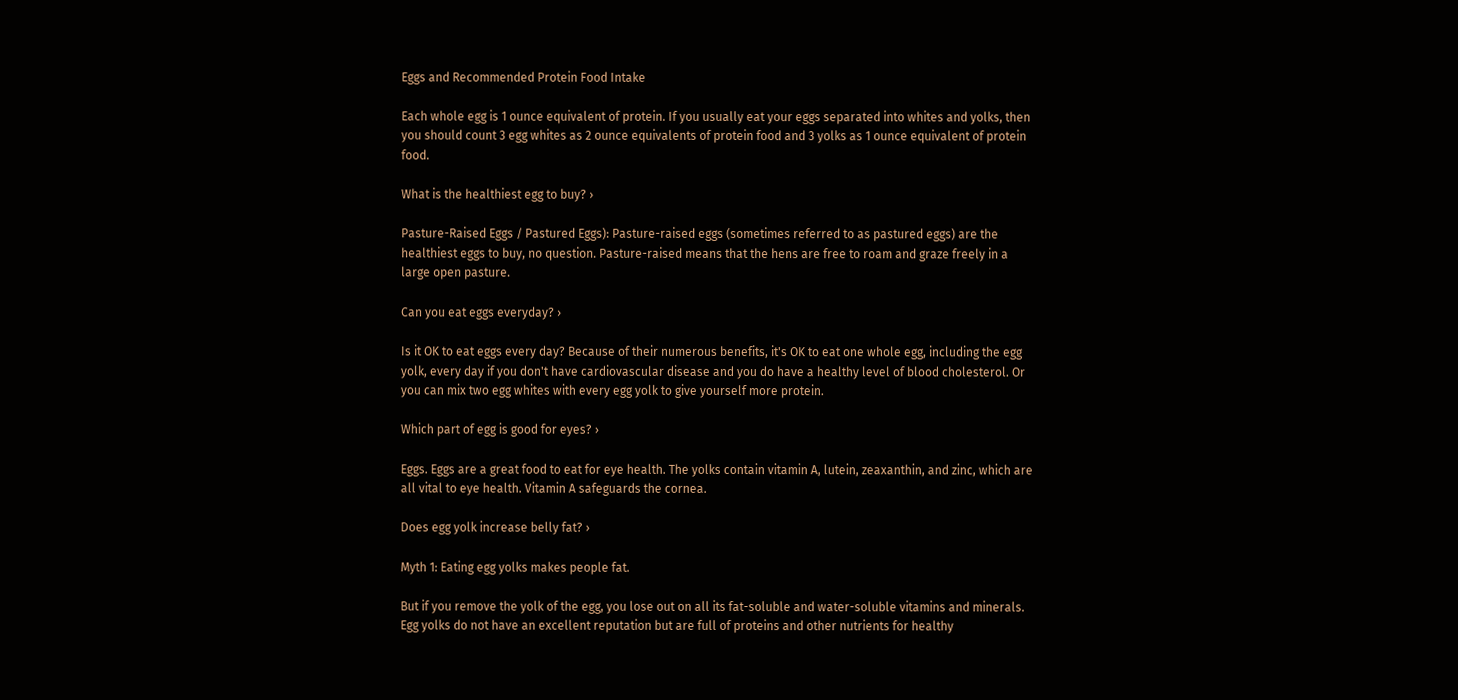Eggs and Recommended Protein Food Intake

Each whole egg is 1 ounce equivalent of protein. If you usually eat your eggs separated into whites and yolks, then you should count 3 egg whites as 2 ounce equivalents of protein food and 3 yolks as 1 ounce equivalent of protein food.

What is the healthiest egg to buy? ›

Pasture-Raised Eggs / Pastured Eggs): Pasture-raised eggs (sometimes referred to as pastured eggs) are the healthiest eggs to buy, no question. Pasture-raised means that the hens are free to roam and graze freely in a large open pasture.

Can you eat eggs everyday? ›

Is it OK to eat eggs every day? Because of their numerous benefits, it's OK to eat one whole egg, including the egg yolk, every day if you don't have cardiovascular disease and you do have a healthy level of blood cholesterol. Or you can mix two egg whites with every egg yolk to give yourself more protein.

Which part of egg is good for eyes? ›

Eggs. Eggs are a great food to eat for eye health. The yolks contain vitamin A, lutein, zeaxanthin, and zinc, which are all vital to eye health. Vitamin A safeguards the cornea.

Does egg yolk increase belly fat? ›

Myth 1: Eating egg yolks makes people fat.

But if you remove the yolk of the egg, you lose out on all its fat-soluble and water-soluble vitamins and minerals. Egg yolks do not have an excellent reputation but are full of proteins and other nutrients for healthy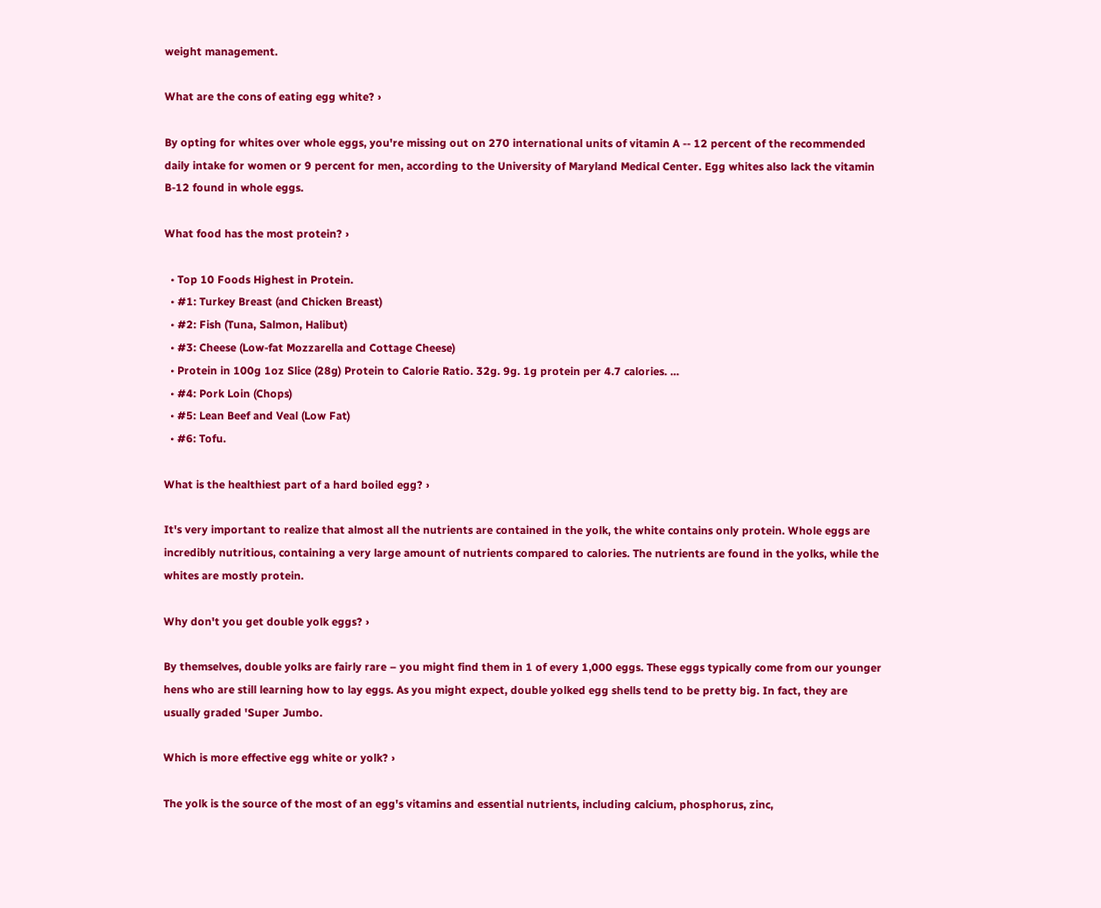weight management.

What are the cons of eating egg white? ›

By opting for whites over whole eggs, you're missing out on 270 international units of vitamin A -- 12 percent of the recommended daily intake for women or 9 percent for men, according to the University of Maryland Medical Center. Egg whites also lack the vitamin B-12 found in whole eggs.

What food has the most protein? ›

  • Top 10 Foods Highest in Protein.
  • #1: Turkey Breast (and Chicken Breast)
  • #2: Fish (Tuna, Salmon, Halibut)
  • #3: Cheese (Low-fat Mozzarella and Cottage Cheese)
  • Protein in 100g 1oz Slice (28g) Protein to Calorie Ratio. 32g. 9g. 1g protein per 4.7 calories. ...
  • #4: Pork Loin (Chops)
  • #5: Lean Beef and Veal (Low Fat)
  • #6: Tofu.

What is the healthiest part of a hard boiled egg? ›

It's very important to realize that almost all the nutrients are contained in the yolk, the white contains only protein. Whole eggs are incredibly nutritious, containing a very large amount of nutrients compared to calories. The nutrients are found in the yolks, while the whites are mostly protein.

Why don't you get double yolk eggs? ›

By themselves, double yolks are fairly rare – you might find them in 1 of every 1,000 eggs. These eggs typically come from our younger hens who are still learning how to lay eggs. As you might expect, double yolked egg shells tend to be pretty big. In fact, they are usually graded 'Super Jumbo.

Which is more effective egg white or yolk? ›

The yolk is the source of the most of an egg's vitamins and essential nutrients, including calcium, phosphorus, zinc,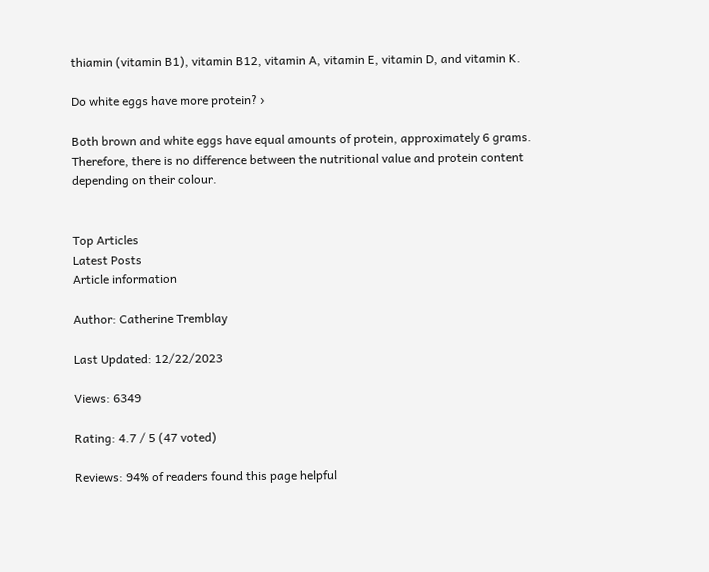thiamin (vitamin B1), vitamin B12, vitamin A, vitamin E, vitamin D, and vitamin K.

Do white eggs have more protein? ›

Both brown and white eggs have equal amounts of protein, approximately 6 grams. Therefore, there is no difference between the nutritional value and protein content depending on their colour.


Top Articles
Latest Posts
Article information

Author: Catherine Tremblay

Last Updated: 12/22/2023

Views: 6349

Rating: 4.7 / 5 (47 voted)

Reviews: 94% of readers found this page helpful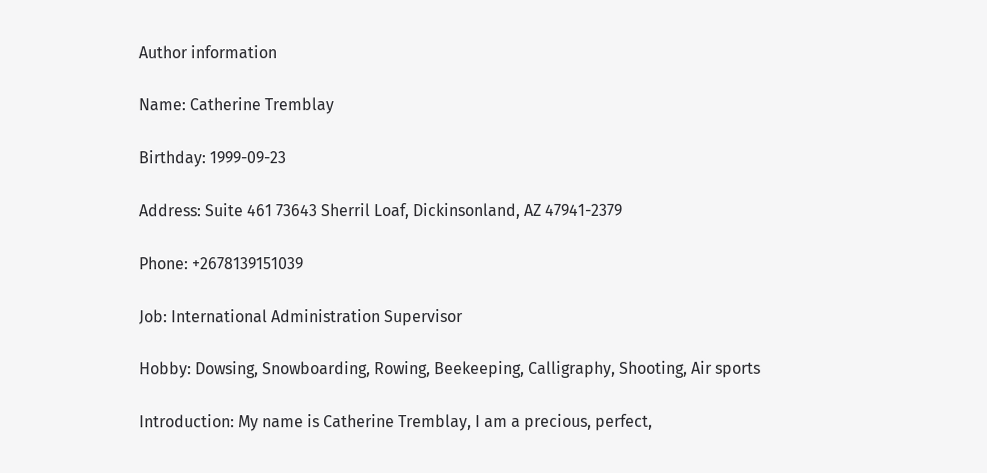Author information

Name: Catherine Tremblay

Birthday: 1999-09-23

Address: Suite 461 73643 Sherril Loaf, Dickinsonland, AZ 47941-2379

Phone: +2678139151039

Job: International Administration Supervisor

Hobby: Dowsing, Snowboarding, Rowing, Beekeeping, Calligraphy, Shooting, Air sports

Introduction: My name is Catherine Tremblay, I am a precious, perfect,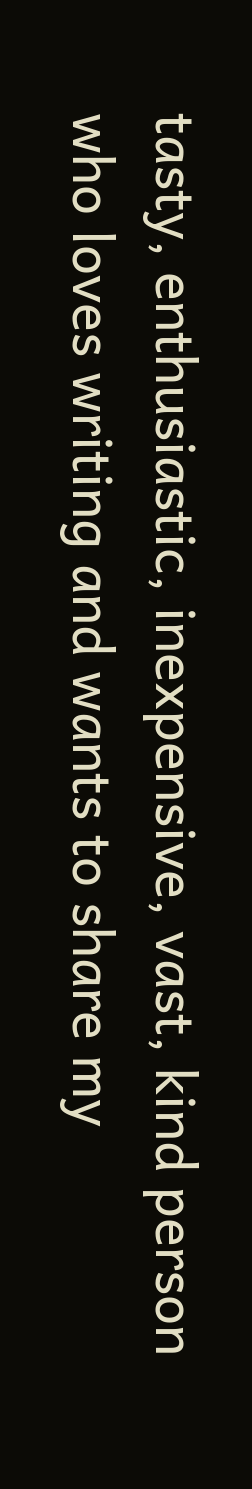tasty, enthusiastic, inexpensive, vast, kind person who loves writing and wants to share my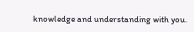knowledge and understanding with you.